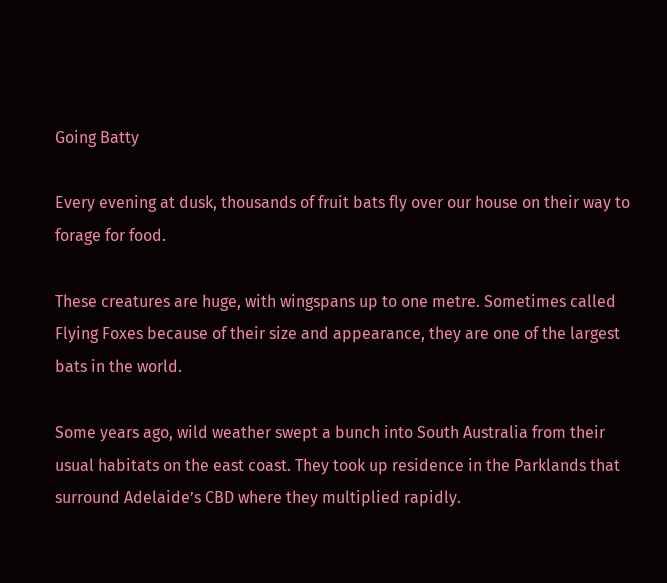Going Batty

Every evening at dusk, thousands of fruit bats fly over our house on their way to forage for food.

These creatures are huge, with wingspans up to one metre. Sometimes called Flying Foxes because of their size and appearance, they are one of the largest bats in the world.

Some years ago, wild weather swept a bunch into South Australia from their usual habitats on the east coast. They took up residence in the Parklands that surround Adelaide’s CBD where they multiplied rapidly.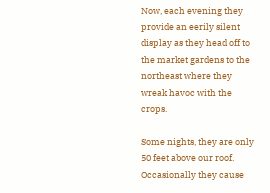Now, each evening they provide an eerily silent display as they head off to the market gardens to the northeast where they wreak havoc with the crops.

Some nights, they are only 50 feet above our roof. Occasionally they cause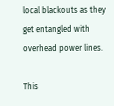local blackouts as they get entangled with overhead power lines.

This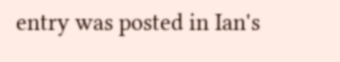entry was posted in Ian's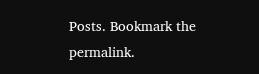Posts. Bookmark the permalink.